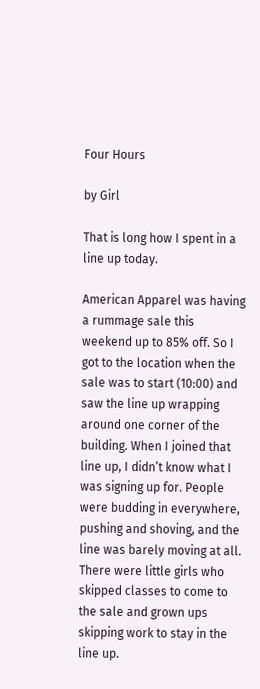Four Hours

by Girl

That is long how I spent in a line up today.

American Apparel was having a rummage sale this weekend up to 85% off. So I got to the location when the sale was to start (10:00) and saw the line up wrapping around one corner of the building. When I joined that line up, I didn’t know what I was signing up for. People were budding in everywhere, pushing and shoving, and the line was barely moving at all. There were little girls who skipped classes to come to the sale and grown ups skipping work to stay in the line up.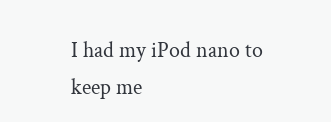I had my iPod nano to keep me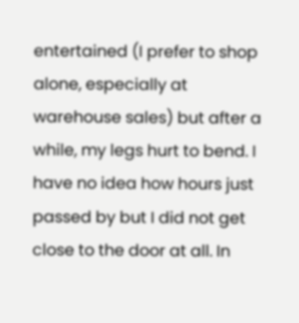entertained (I prefer to shop alone, especially at warehouse sales) but after a while, my legs hurt to bend. I have no idea how hours just passed by but I did not get close to the door at all. In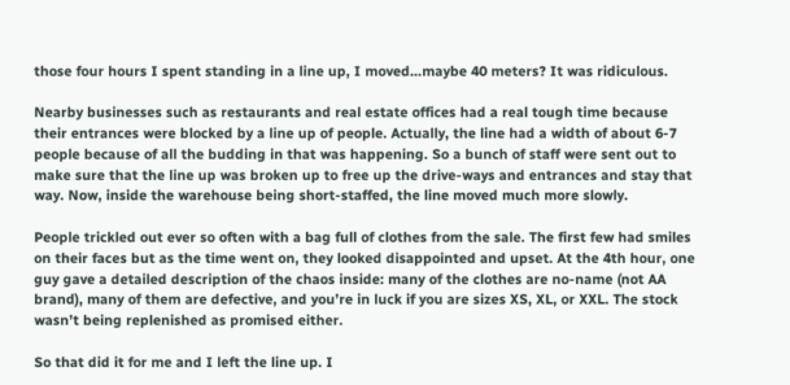those four hours I spent standing in a line up, I moved…maybe 40 meters? It was ridiculous.

Nearby businesses such as restaurants and real estate offices had a real tough time because their entrances were blocked by a line up of people. Actually, the line had a width of about 6-7 people because of all the budding in that was happening. So a bunch of staff were sent out to make sure that the line up was broken up to free up the drive-ways and entrances and stay that way. Now, inside the warehouse being short-staffed, the line moved much more slowly.

People trickled out ever so often with a bag full of clothes from the sale. The first few had smiles on their faces but as the time went on, they looked disappointed and upset. At the 4th hour, one guy gave a detailed description of the chaos inside: many of the clothes are no-name (not AA brand), many of them are defective, and you’re in luck if you are sizes XS, XL, or XXL. The stock wasn’t being replenished as promised either.

So that did it for me and I left the line up. I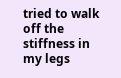tried to walk off the stiffness in my legs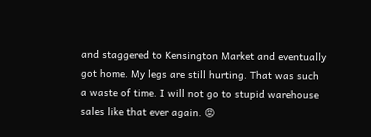and staggered to Kensington Market and eventually got home. My legs are still hurting. That was such a waste of time. I will not go to stupid warehouse sales like that ever again. 😡